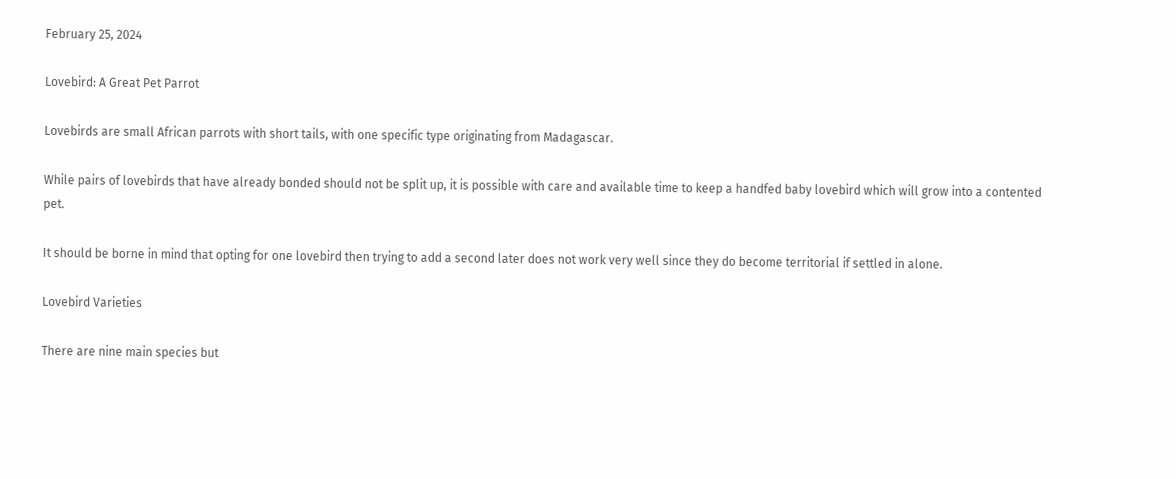February 25, 2024

Lovebird: A Great Pet Parrot

Lovebirds are small African parrots with short tails, with one specific type originating from Madagascar.

While pairs of lovebirds that have already bonded should not be split up, it is possible with care and available time to keep a handfed baby lovebird which will grow into a contented pet.

It should be borne in mind that opting for one lovebird then trying to add a second later does not work very well since they do become territorial if settled in alone.

Lovebird Varieties

There are nine main species but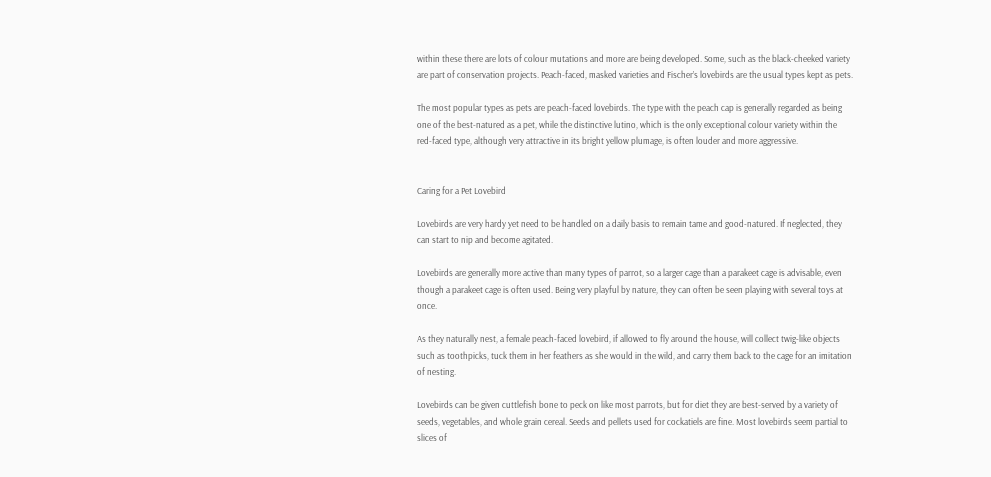within these there are lots of colour mutations and more are being developed. Some, such as the black-cheeked variety are part of conservation projects. Peach-faced, masked varieties and Fischer’s lovebirds are the usual types kept as pets.

The most popular types as pets are peach-faced lovebirds. The type with the peach cap is generally regarded as being one of the best-natured as a pet, while the distinctive lutino, which is the only exceptional colour variety within the red-faced type, although very attractive in its bright yellow plumage, is often louder and more aggressive.


Caring for a Pet Lovebird

Lovebirds are very hardy yet need to be handled on a daily basis to remain tame and good-natured. If neglected, they can start to nip and become agitated.

Lovebirds are generally more active than many types of parrot, so a larger cage than a parakeet cage is advisable, even though a parakeet cage is often used. Being very playful by nature, they can often be seen playing with several toys at once.

As they naturally nest, a female peach-faced lovebird, if allowed to fly around the house, will collect twig-like objects such as toothpicks, tuck them in her feathers as she would in the wild, and carry them back to the cage for an imitation of nesting.

Lovebirds can be given cuttlefish bone to peck on like most parrots, but for diet they are best-served by a variety of seeds, vegetables, and whole grain cereal. Seeds and pellets used for cockatiels are fine. Most lovebirds seem partial to slices of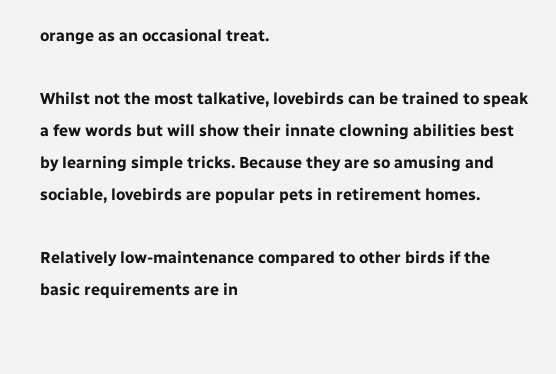orange as an occasional treat.

Whilst not the most talkative, lovebirds can be trained to speak a few words but will show their innate clowning abilities best by learning simple tricks. Because they are so amusing and sociable, lovebirds are popular pets in retirement homes.

Relatively low-maintenance compared to other birds if the basic requirements are in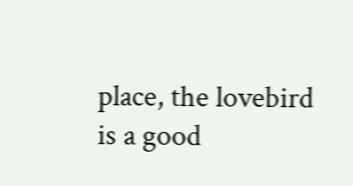place, the lovebird is a good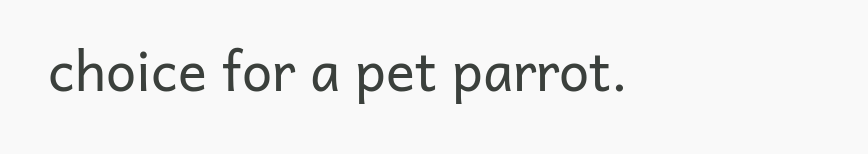choice for a pet parrot.